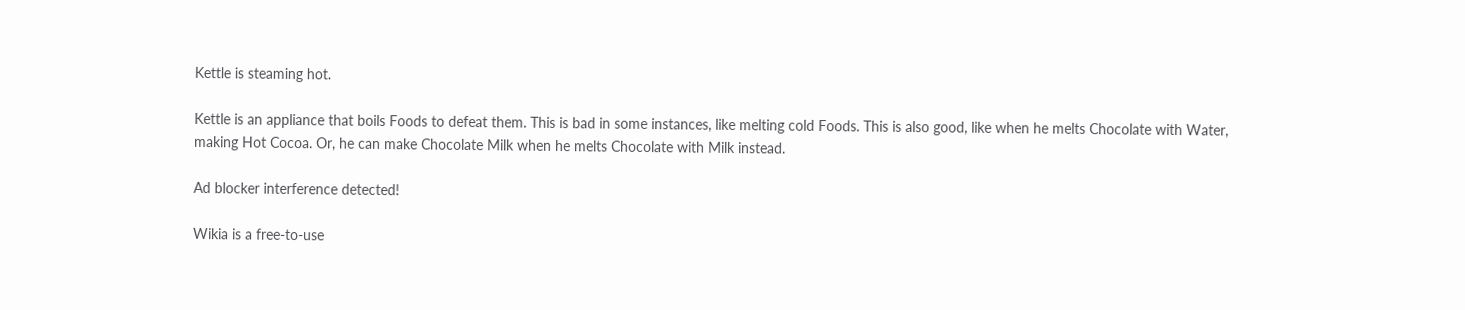Kettle is steaming hot.

Kettle is an appliance that boils Foods to defeat them. This is bad in some instances, like melting cold Foods. This is also good, like when he melts Chocolate with Water, making Hot Cocoa. Or, he can make Chocolate Milk when he melts Chocolate with Milk instead.

Ad blocker interference detected!

Wikia is a free-to-use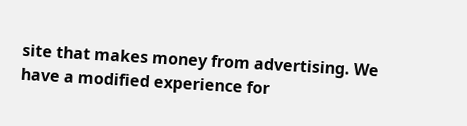site that makes money from advertising. We have a modified experience for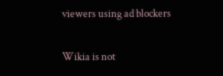viewers using ad blockers

Wikia is not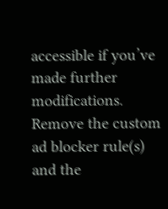accessible if you’ve made further modifications. Remove the custom ad blocker rule(s) and the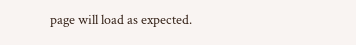page will load as expected.